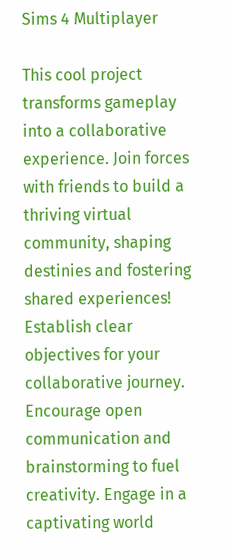Sims 4 Multiplayer

This cool project transforms gameplay into a collaborative experience. Join forces with friends to build a thriving virtual community, shaping destinies and fostering shared experiences! Establish clear objectives for your collaborative journey. Encourage open communication and brainstorming to fuel creativity. Engage in a captivating world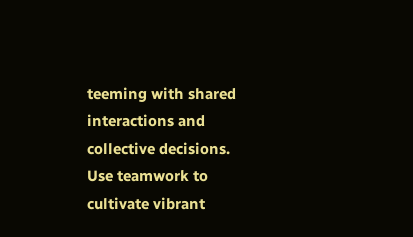teeming with shared interactions and collective decisions. Use teamwork to cultivate vibrant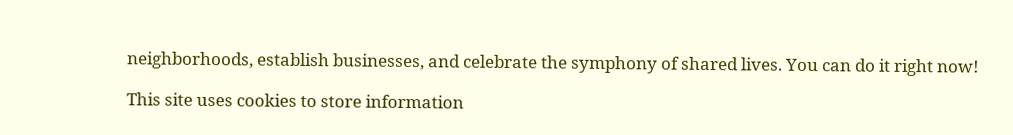neighborhoods, establish businesses, and celebrate the symphony of shared lives. You can do it right now!

This site uses cookies to store information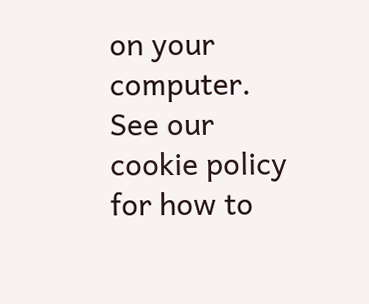on your computer. See our cookie policy for how to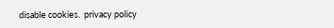disable cookies.  privacy policy